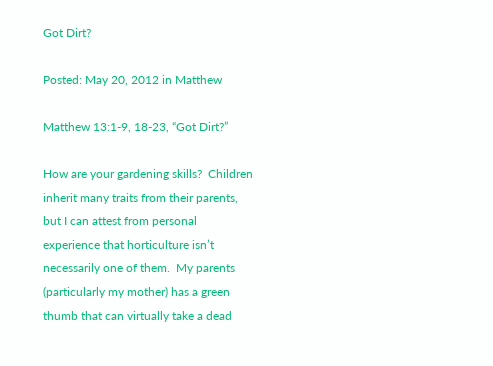Got Dirt?

Posted: May 20, 2012 in Matthew

Matthew 13:1-9, 18-23, “Got Dirt?”

How are your gardening skills?  Children inherit many traits from their parents, but I can attest from personal experience that horticulture isn’t necessarily one of them.  My parents (particularly my mother) has a green thumb that can virtually take a dead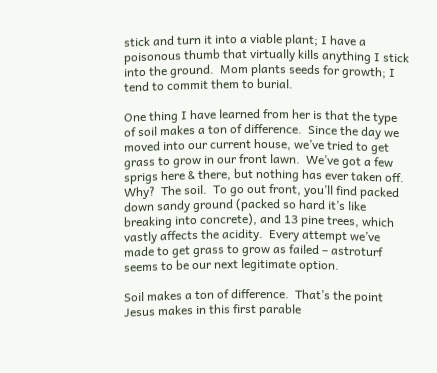stick and turn it into a viable plant; I have a poisonous thumb that virtually kills anything I stick into the ground.  Mom plants seeds for growth; I tend to commit them to burial.

One thing I have learned from her is that the type of soil makes a ton of difference.  Since the day we moved into our current house, we’ve tried to get grass to grow in our front lawn.  We’ve got a few sprigs here & there, but nothing has ever taken off.  Why?  The soil.  To go out front, you’ll find packed down sandy ground (packed so hard it’s like breaking into concrete), and 13 pine trees, which vastly affects the acidity.  Every attempt we’ve made to get grass to grow as failed – astroturf seems to be our next legitimate option.

Soil makes a ton of difference.  That’s the point Jesus makes in this first parable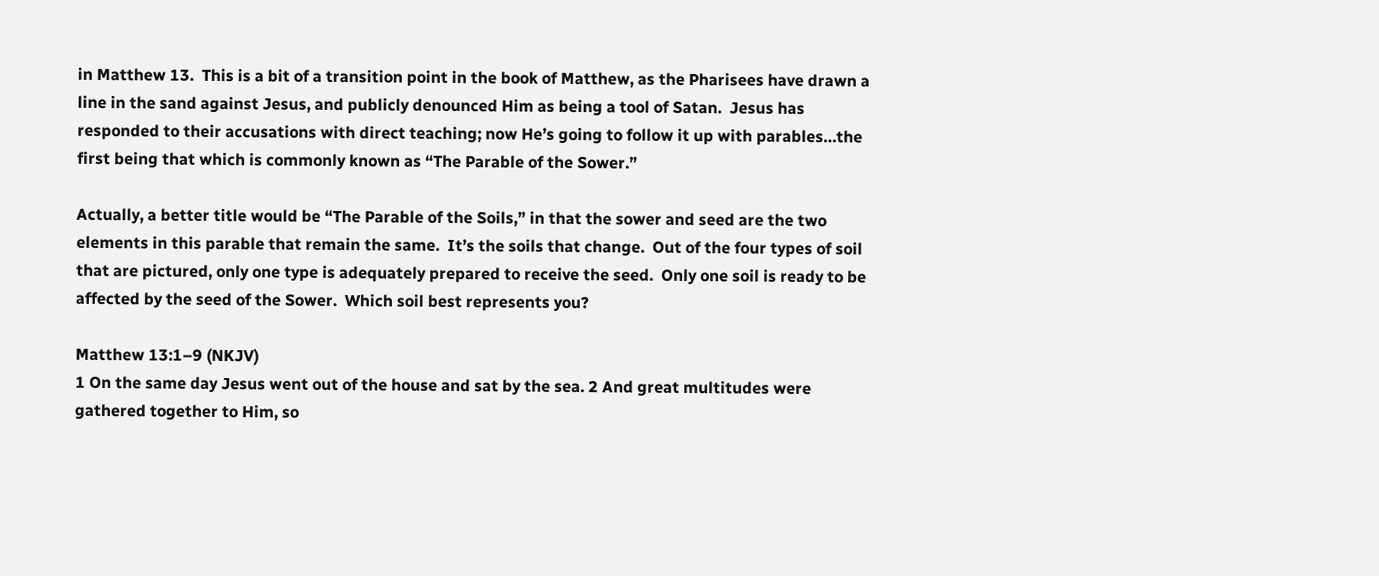in Matthew 13.  This is a bit of a transition point in the book of Matthew, as the Pharisees have drawn a line in the sand against Jesus, and publicly denounced Him as being a tool of Satan.  Jesus has responded to their accusations with direct teaching; now He’s going to follow it up with parables…the first being that which is commonly known as “The Parable of the Sower.”

Actually, a better title would be “The Parable of the Soils,” in that the sower and seed are the two elements in this parable that remain the same.  It’s the soils that change.  Out of the four types of soil that are pictured, only one type is adequately prepared to receive the seed.  Only one soil is ready to be affected by the seed of the Sower.  Which soil best represents you?

Matthew 13:1–9 (NKJV)
1 On the same day Jesus went out of the house and sat by the sea. 2 And great multitudes were gathered together to Him, so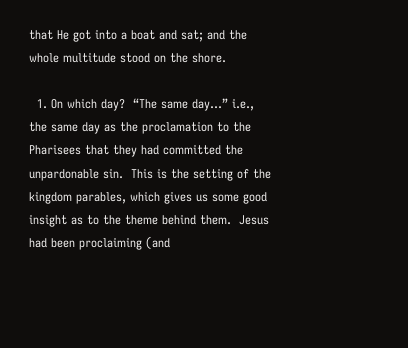that He got into a boat and sat; and the whole multitude stood on the shore.

  1. On which day?  “The same day…” i.e., the same day as the proclamation to the Pharisees that they had committed the unpardonable sin.  This is the setting of the kingdom parables, which gives us some good insight as to the theme behind them.  Jesus had been proclaiming (and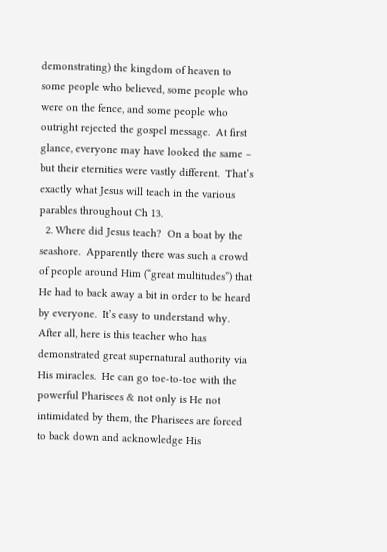demonstrating) the kingdom of heaven to some people who believed, some people who were on the fence, and some people who outright rejected the gospel message.  At first glance, everyone may have looked the same – but their eternities were vastly different.  That’s exactly what Jesus will teach in the various parables throughout Ch 13.
  2. Where did Jesus teach?  On a boat by the seashore.  Apparently there was such a crowd of people around Him (“great multitudes”) that He had to back away a bit in order to be heard by everyone.  It’s easy to understand why.  After all, here is this teacher who has demonstrated great supernatural authority via His miracles.  He can go toe-to-toe with the powerful Pharisees & not only is He not intimidated by them, the Pharisees are forced to back down and acknowledge His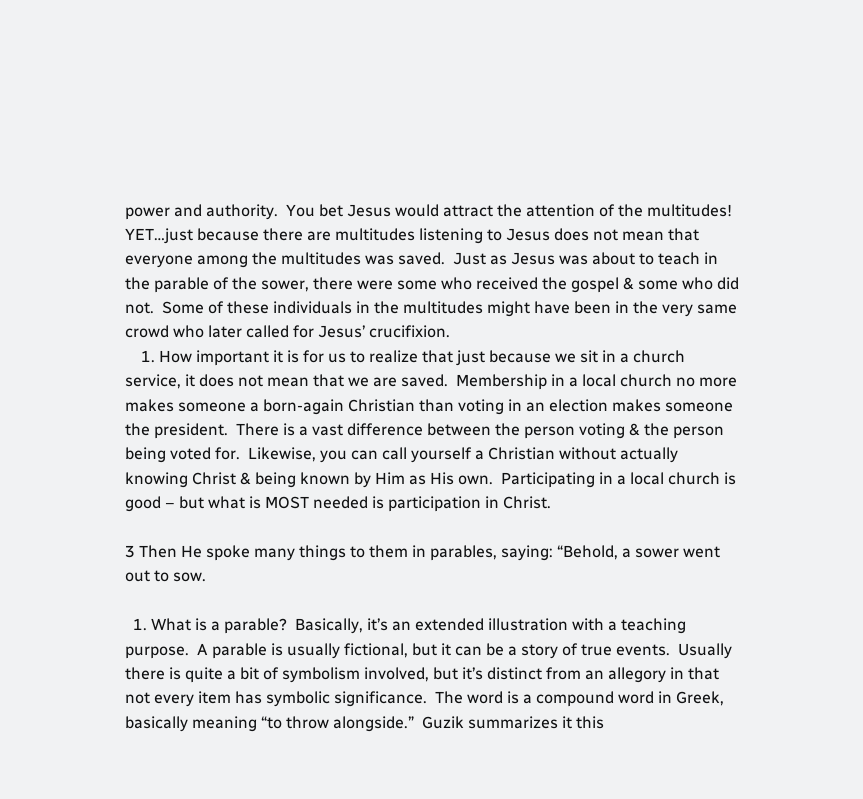power and authority.  You bet Jesus would attract the attention of the multitudes!  YET…just because there are multitudes listening to Jesus does not mean that everyone among the multitudes was saved.  Just as Jesus was about to teach in the parable of the sower, there were some who received the gospel & some who did not.  Some of these individuals in the multitudes might have been in the very same crowd who later called for Jesus’ crucifixion.
    1. How important it is for us to realize that just because we sit in a church service, it does not mean that we are saved.  Membership in a local church no more makes someone a born-again Christian than voting in an election makes someone the president.  There is a vast difference between the person voting & the person being voted for.  Likewise, you can call yourself a Christian without actually knowing Christ & being known by Him as His own.  Participating in a local church is good – but what is MOST needed is participation in Christ.

3 Then He spoke many things to them in parables, saying: “Behold, a sower went out to sow.

  1. What is a parable?  Basically, it’s an extended illustration with a teaching purpose.  A parable is usually fictional, but it can be a story of true events.  Usually there is quite a bit of symbolism involved, but it’s distinct from an allegory in that not every item has symbolic significance.  The word is a compound word in Greek, basically meaning “to throw alongside.”  Guzik summarizes it this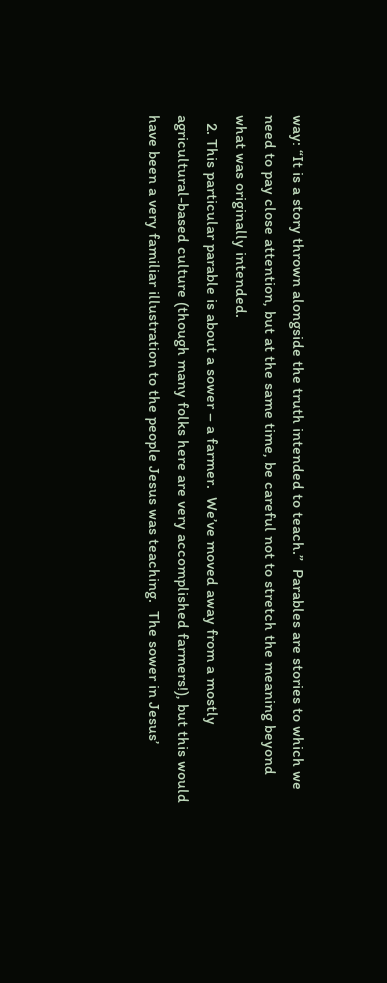way: “It is a story thrown alongside the truth intended to teach.”  Parables are stories to which we need to pay close attention, but at the same time, be careful not to stretch the meaning beyond what was originally intended.
  2. This particular parable is about a sower – a farmer.  We’ve moved away from a mostly agricultural-based culture (though many folks here are very accomplished farmers!), but this would have been a very familiar illustration to the people Jesus was teaching.  The sower in Jesus’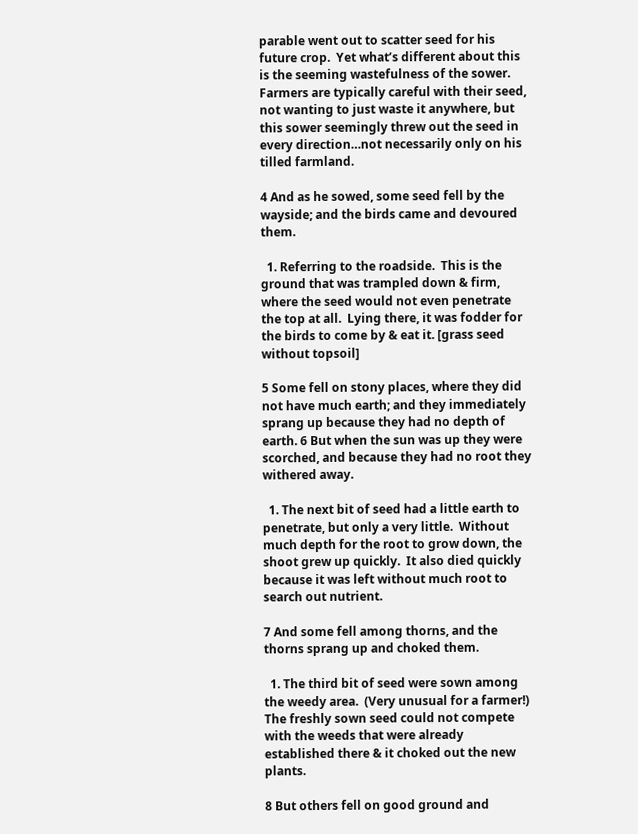parable went out to scatter seed for his future crop.  Yet what’s different about this is the seeming wastefulness of the sower.  Farmers are typically careful with their seed, not wanting to just waste it anywhere, but this sower seemingly threw out the seed in every direction…not necessarily only on his tilled farmland.

4 And as he sowed, some seed fell by the wayside; and the birds came and devoured them.

  1. Referring to the roadside.  This is the ground that was trampled down & firm, where the seed would not even penetrate the top at all.  Lying there, it was fodder for the birds to come by & eat it. [grass seed without topsoil]

5 Some fell on stony places, where they did not have much earth; and they immediately sprang up because they had no depth of earth. 6 But when the sun was up they were scorched, and because they had no root they withered away.

  1. The next bit of seed had a little earth to penetrate, but only a very little.  Without much depth for the root to grow down, the shoot grew up quickly.  It also died quickly because it was left without much root to search out nutrient.

7 And some fell among thorns, and the thorns sprang up and choked them.

  1. The third bit of seed were sown among the weedy area.  (Very unusual for a farmer!)  The freshly sown seed could not compete with the weeds that were already established there & it choked out the new plants.

8 But others fell on good ground and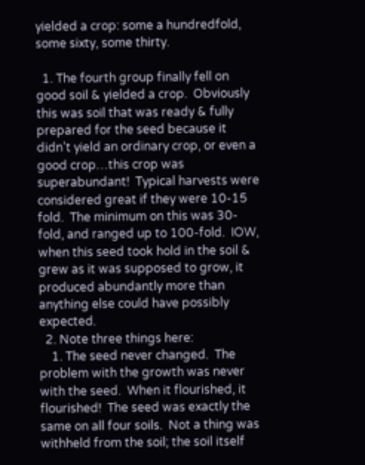yielded a crop: some a hundredfold, some sixty, some thirty.

  1. The fourth group finally fell on good soil & yielded a crop.  Obviously this was soil that was ready & fully prepared for the seed because it didn’t yield an ordinary crop, or even a good crop…this crop was superabundant!  Typical harvests were considered great if they were 10-15 fold.  The minimum on this was 30-fold, and ranged up to 100-fold.  IOW, when this seed took hold in the soil & grew as it was supposed to grow, it produced abundantly more than anything else could have possibly expected.
  2. Note three things here:
    1. The seed never changed.  The problem with the growth was never with the seed.  When it flourished, it flourished!  The seed was exactly the same on all four soils.  Not a thing was withheld from the soil; the soil itself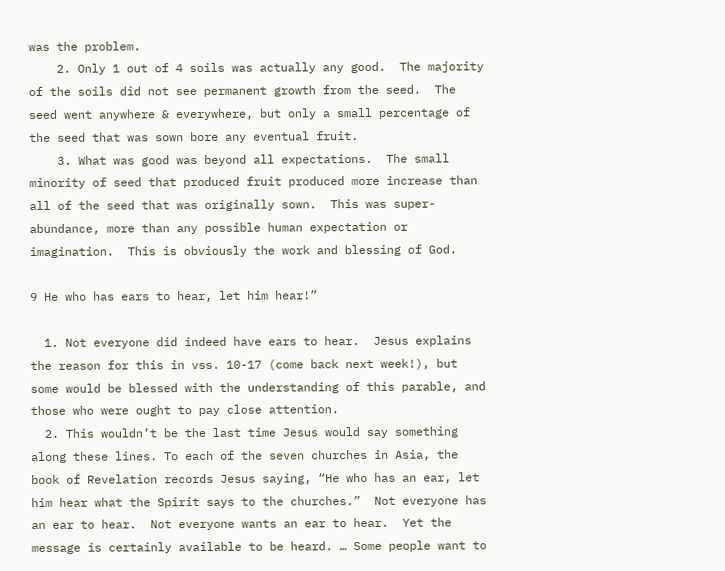was the problem.
    2. Only 1 out of 4 soils was actually any good.  The majority of the soils did not see permanent growth from the seed.  The seed went anywhere & everywhere, but only a small percentage of the seed that was sown bore any eventual fruit.
    3. What was good was beyond all expectations.  The small minority of seed that produced fruit produced more increase than all of the seed that was originally sown.  This was super-abundance, more than any possible human expectation or imagination.  This is obviously the work and blessing of God.

9 He who has ears to hear, let him hear!”

  1. Not everyone did indeed have ears to hear.  Jesus explains the reason for this in vss. 10-17 (come back next week!), but some would be blessed with the understanding of this parable, and those who were ought to pay close attention.
  2. This wouldn’t be the last time Jesus would say something along these lines. To each of the seven churches in Asia, the book of Revelation records Jesus saying, “He who has an ear, let him hear what the Spirit says to the churches.”  Not everyone has an ear to hear.  Not everyone wants an ear to hear.  Yet the message is certainly available to be heard. … Some people want to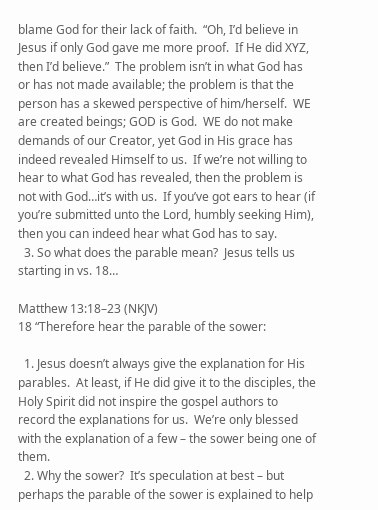blame God for their lack of faith.  “Oh, I’d believe in Jesus if only God gave me more proof.  If He did XYZ, then I’d believe.”  The problem isn’t in what God has or has not made available; the problem is that the person has a skewed perspective of him/herself.  WE are created beings; GOD is God.  WE do not make demands of our Creator, yet God in His grace has indeed revealed Himself to us.  If we’re not willing to hear to what God has revealed, then the problem is not with God…it’s with us.  If you’ve got ears to hear (if you’re submitted unto the Lord, humbly seeking Him), then you can indeed hear what God has to say.
  3. So what does the parable mean?  Jesus tells us starting in vs. 18…

Matthew 13:18–23 (NKJV)
18 “Therefore hear the parable of the sower:

  1. Jesus doesn’t always give the explanation for His parables.  At least, if He did give it to the disciples, the Holy Spirit did not inspire the gospel authors to record the explanations for us.  We’re only blessed with the explanation of a few – the sower being one of them.
  2. Why the sower?  It’s speculation at best – but perhaps the parable of the sower is explained to help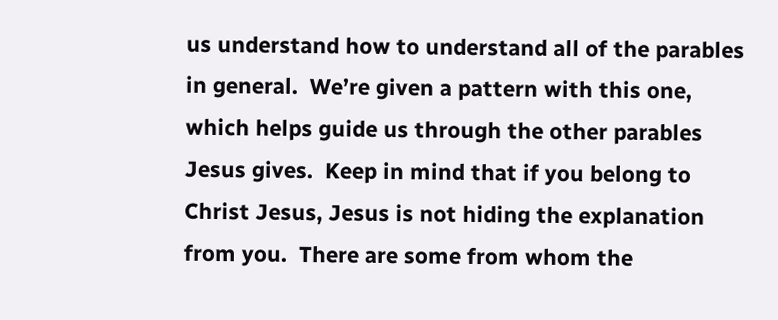us understand how to understand all of the parables in general.  We’re given a pattern with this one, which helps guide us through the other parables Jesus gives.  Keep in mind that if you belong to Christ Jesus, Jesus is not hiding the explanation from you.  There are some from whom the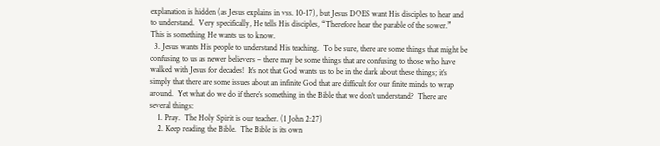explanation is hidden (as Jesus explains in vss. 10-17), but Jesus DOES want His disciples to hear and to understand.  Very specifically, He tells His disciples, “Therefore hear the parable of the sower.”  This is something He wants us to know.
  3. Jesus wants His people to understand His teaching.  To be sure, there are some things that might be confusing to us as newer believers – there may be some things that are confusing to those who have walked with Jesus for decades!  It’s not that God wants us to be in the dark about these things; it’s simply that there are some issues about an infinite God that are difficult for our finite minds to wrap around.  Yet what do we do if there’s something in the Bible that we don’t understand?  There are several things:
    1. Pray.  The Holy Spirit is our teacher. (1 John 2:27)
    2. Keep reading the Bible.  The Bible is its own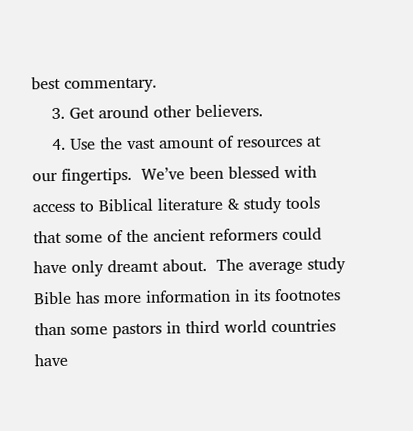best commentary.
    3. Get around other believers.
    4. Use the vast amount of resources at our fingertips.  We’ve been blessed with access to Biblical literature & study tools that some of the ancient reformers could have only dreamt about.  The average study Bible has more information in its footnotes than some pastors in third world countries have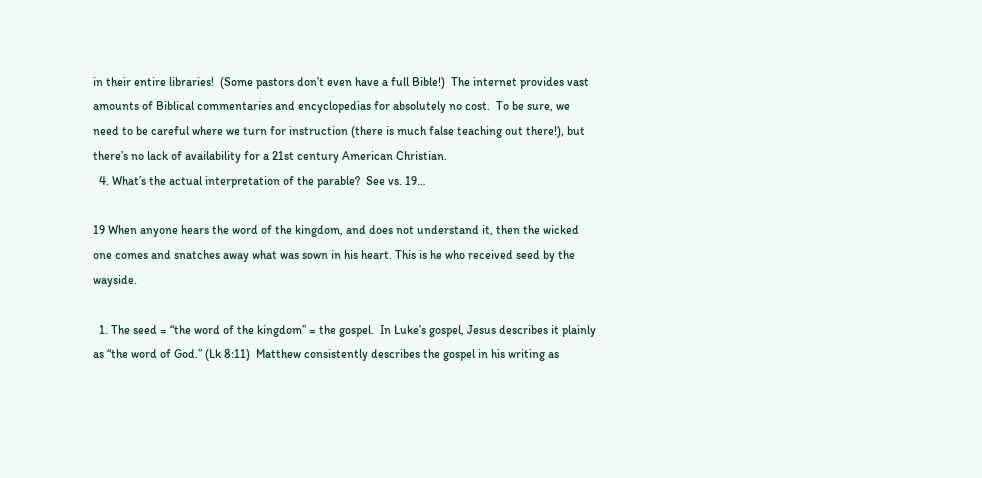in their entire libraries!  (Some pastors don’t even have a full Bible!)  The internet provides vast amounts of Biblical commentaries and encyclopedias for absolutely no cost.  To be sure, we need to be careful where we turn for instruction (there is much false teaching out there!), but there’s no lack of availability for a 21st century American Christian.
  4. What’s the actual interpretation of the parable?  See vs. 19…

19 When anyone hears the word of the kingdom, and does not understand it, then the wicked one comes and snatches away what was sown in his heart. This is he who received seed by the wayside.

  1. The seed = “the word of the kingdom” = the gospel.  In Luke’s gospel, Jesus describes it plainly as “the word of God.” (Lk 8:11)  Matthew consistently describes the gospel in his writing as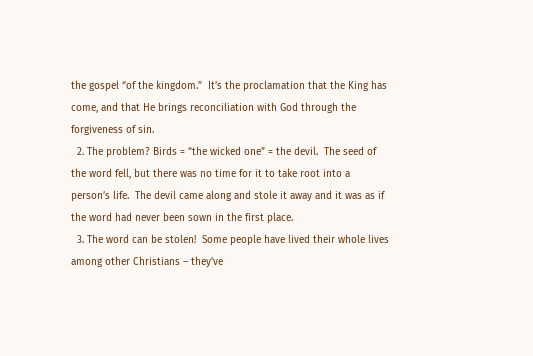the gospel “of the kingdom.”  It’s the proclamation that the King has come, and that He brings reconciliation with God through the forgiveness of sin.
  2. The problem? Birds = “the wicked one” = the devil.  The seed of the word fell, but there was no time for it to take root into a person’s life.  The devil came along and stole it away and it was as if the word had never been sown in the first place.
  3. The word can be stolen!  Some people have lived their whole lives among other Christians – they’ve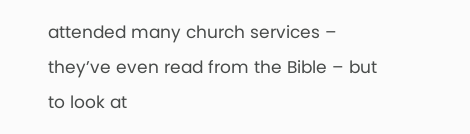attended many church services – they’ve even read from the Bible – but to look at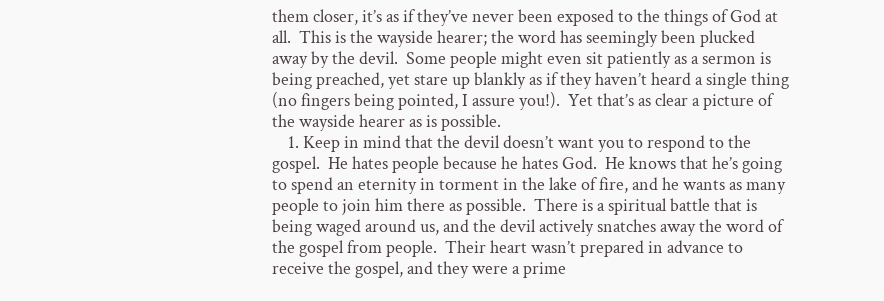them closer, it’s as if they’ve never been exposed to the things of God at all.  This is the wayside hearer; the word has seemingly been plucked away by the devil.  Some people might even sit patiently as a sermon is being preached, yet stare up blankly as if they haven’t heard a single thing (no fingers being pointed, I assure you!).  Yet that’s as clear a picture of the wayside hearer as is possible.
    1. Keep in mind that the devil doesn’t want you to respond to the gospel.  He hates people because he hates God.  He knows that he’s going to spend an eternity in torment in the lake of fire, and he wants as many people to join him there as possible.  There is a spiritual battle that is being waged around us, and the devil actively snatches away the word of the gospel from people.  Their heart wasn’t prepared in advance to receive the gospel, and they were a prime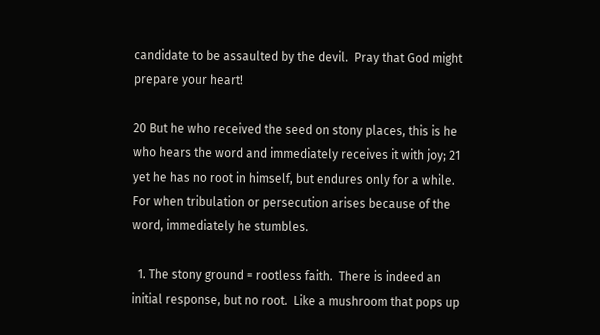candidate to be assaulted by the devil.  Pray that God might prepare your heart!

20 But he who received the seed on stony places, this is he who hears the word and immediately receives it with joy; 21 yet he has no root in himself, but endures only for a while. For when tribulation or persecution arises because of the word, immediately he stumbles.

  1. The stony ground = rootless faith.  There is indeed an initial response, but no root.  Like a mushroom that pops up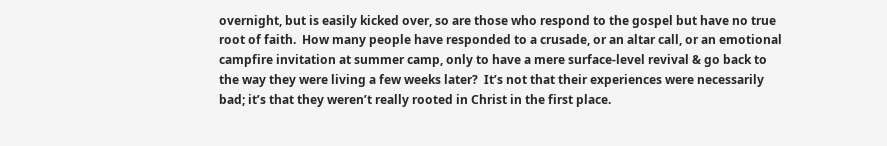overnight, but is easily kicked over, so are those who respond to the gospel but have no true root of faith.  How many people have responded to a crusade, or an altar call, or an emotional campfire invitation at summer camp, only to have a mere surface-level revival & go back to the way they were living a few weeks later?  It’s not that their experiences were necessarily bad; it’s that they weren’t really rooted in Christ in the first place.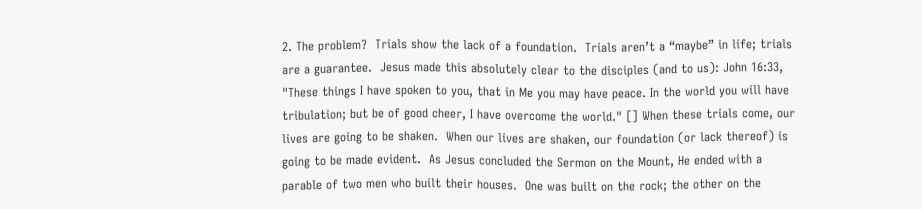2. The problem?  Trials show the lack of a foundation.  Trials aren’t a “maybe” in life; trials are a guarantee.  Jesus made this absolutely clear to the disciples (and to us): John 16:33, "These things I have spoken to you, that in Me you may have peace. In the world you will have tribulation; but be of good cheer, I have overcome the world." [] When these trials come, our lives are going to be shaken.  When our lives are shaken, our foundation (or lack thereof) is going to be made evident.  As Jesus concluded the Sermon on the Mount, He ended with a parable of two men who built their houses.  One was built on the rock; the other on the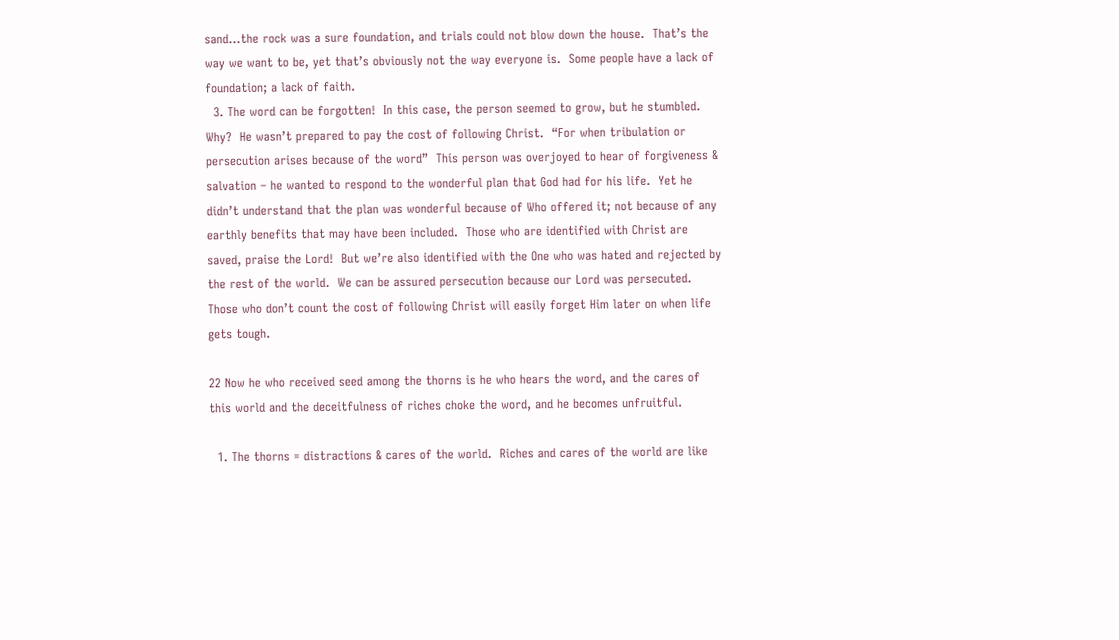sand…the rock was a sure foundation, and trials could not blow down the house.  That’s the way we want to be, yet that’s obviously not the way everyone is.  Some people have a lack of foundation; a lack of faith.
  3. The word can be forgotten!  In this case, the person seemed to grow, but he stumbled.  Why?  He wasn’t prepared to pay the cost of following Christ.  “For when tribulation or persecution arises because of the word”  This person was overjoyed to hear of forgiveness & salvation – he wanted to respond to the wonderful plan that God had for his life.  Yet he didn’t understand that the plan was wonderful because of Who offered it; not because of any earthly benefits that may have been included.  Those who are identified with Christ are saved, praise the Lord!  But we’re also identified with the One who was hated and rejected by the rest of the world.  We can be assured persecution because our Lord was persecuted.  Those who don’t count the cost of following Christ will easily forget Him later on when life gets tough.

22 Now he who received seed among the thorns is he who hears the word, and the cares of this world and the deceitfulness of riches choke the word, and he becomes unfruitful.

  1. The thorns = distractions & cares of the world.  Riches and cares of the world are like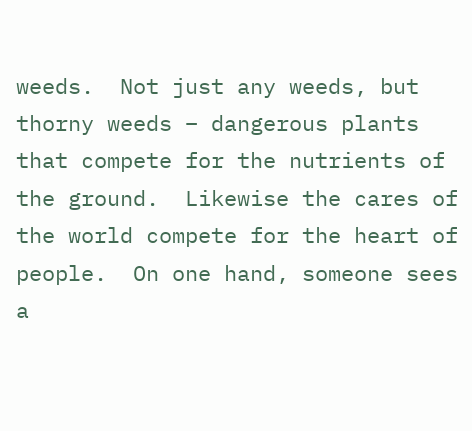weeds.  Not just any weeds, but thorny weeds – dangerous plants that compete for the nutrients of the ground.  Likewise the cares of the world compete for the heart of people.  On one hand, someone sees a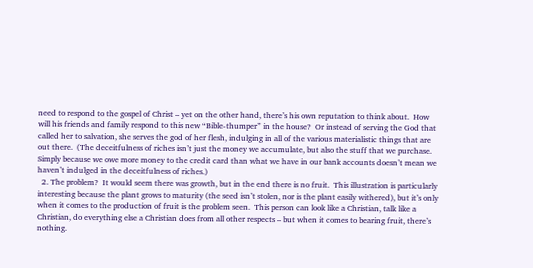need to respond to the gospel of Christ – yet on the other hand, there’s his own reputation to think about.  How will his friends and family respond to this new “Bible-thumper” in the house?  Or instead of serving the God that called her to salvation, she serves the god of her flesh, indulging in all of the various materialistic things that are out there.  (The deceitfulness of riches isn’t just the money we accumulate, but also the stuff that we purchase.  Simply because we owe more money to the credit card than what we have in our bank accounts doesn’t mean we haven’t indulged in the deceitfulness of riches.)
  2. The problem?  It would seem there was growth, but in the end there is no fruit.  This illustration is particularly interesting because the plant grows to maturity (the seed isn’t stolen, nor is the plant easily withered), but it’s only when it comes to the production of fruit is the problem seen.  This person can look like a Christian, talk like a Christian, do everything else a Christian does from all other respects – but when it comes to bearing fruit, there’s nothing.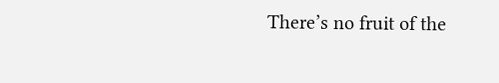There’s no fruit of the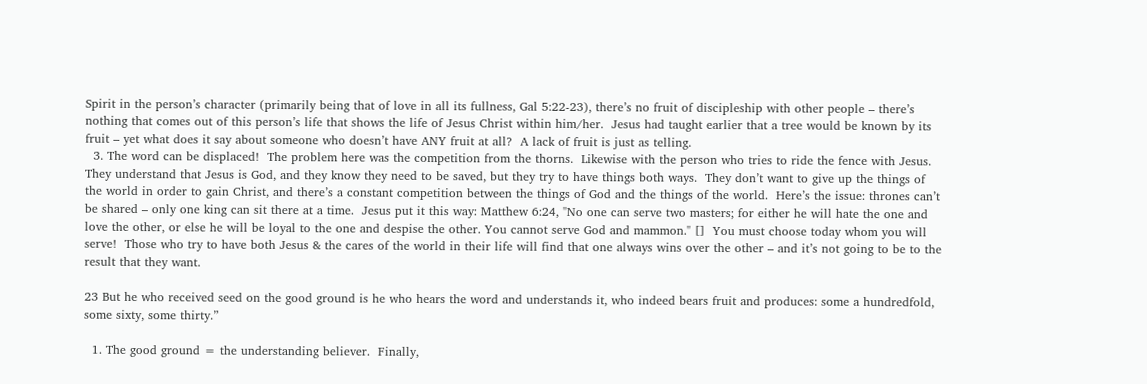Spirit in the person’s character (primarily being that of love in all its fullness, Gal 5:22-23), there’s no fruit of discipleship with other people – there’s nothing that comes out of this person’s life that shows the life of Jesus Christ within him/her.  Jesus had taught earlier that a tree would be known by its fruit – yet what does it say about someone who doesn’t have ANY fruit at all?  A lack of fruit is just as telling.
  3. The word can be displaced!  The problem here was the competition from the thorns.  Likewise with the person who tries to ride the fence with Jesus.  They understand that Jesus is God, and they know they need to be saved, but they try to have things both ways.  They don’t want to give up the things of the world in order to gain Christ, and there’s a constant competition between the things of God and the things of the world.  Here’s the issue: thrones can’t be shared – only one king can sit there at a time.  Jesus put it this way: Matthew 6:24, "No one can serve two masters; for either he will hate the one and love the other, or else he will be loyal to the one and despise the other. You cannot serve God and mammon." []  You must choose today whom you will serve!  Those who try to have both Jesus & the cares of the world in their life will find that one always wins over the other – and it’s not going to be to the result that they want.

23 But he who received seed on the good ground is he who hears the word and understands it, who indeed bears fruit and produces: some a hundredfold, some sixty, some thirty.”

  1. The good ground = the understanding believer.  Finally,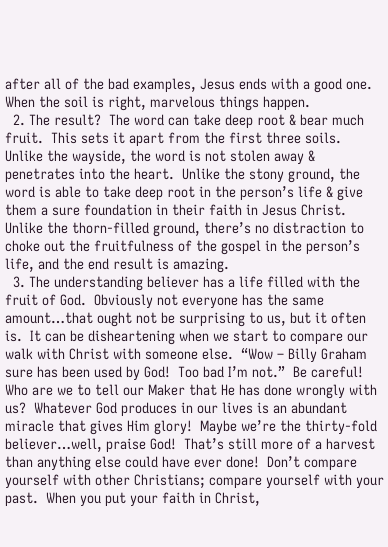after all of the bad examples, Jesus ends with a good one.  When the soil is right, marvelous things happen.
  2. The result?  The word can take deep root & bear much fruit.  This sets it apart from the first three soils.  Unlike the wayside, the word is not stolen away & penetrates into the heart.  Unlike the stony ground, the word is able to take deep root in the person’s life & give them a sure foundation in their faith in Jesus Christ.  Unlike the thorn-filled ground, there’s no distraction to choke out the fruitfulness of the gospel in the person’s life, and the end result is amazing.
  3. The understanding believer has a life filled with the fruit of God.  Obviously not everyone has the same amount…that ought not be surprising to us, but it often is.  It can be disheartening when we start to compare our walk with Christ with someone else.  “Wow – Billy Graham sure has been used by God!  Too bad I’m not.”  Be careful!  Who are we to tell our Maker that He has done wrongly with us?  Whatever God produces in our lives is an abundant miracle that gives Him glory!  Maybe we’re the thirty-fold believer…well, praise God!  That’s still more of a harvest than anything else could have ever done!  Don’t compare yourself with other Christians; compare yourself with your past.  When you put your faith in Christ,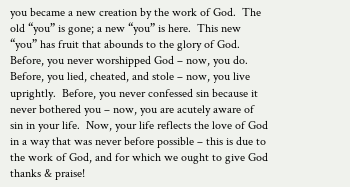you became a new creation by the work of God.  The old “you” is gone; a new “you” is here.  This new “you” has fruit that abounds to the glory of God.  Before, you never worshipped God – now, you do.  Before, you lied, cheated, and stole – now, you live uprightly.  Before, you never confessed sin because it never bothered you – now, you are acutely aware of sin in your life.  Now, your life reflects the love of God in a way that was never before possible – this is due to the work of God, and for which we ought to give God thanks & praise!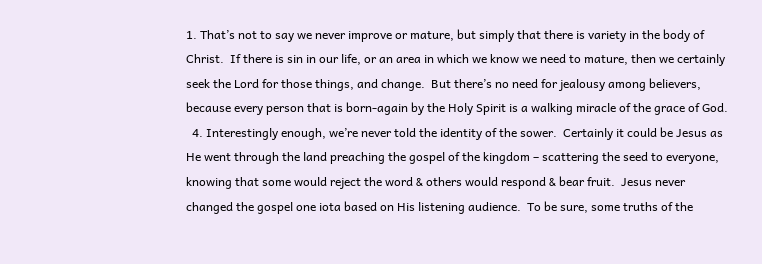1. That’s not to say we never improve or mature, but simply that there is variety in the body of Christ.  If there is sin in our life, or an area in which we know we need to mature, then we certainly seek the Lord for those things, and change.  But there’s no need for jealousy among believers, because every person that is born-again by the Holy Spirit is a walking miracle of the grace of God.
  4. Interestingly enough, we’re never told the identity of the sower.  Certainly it could be Jesus as He went through the land preaching the gospel of the kingdom – scattering the seed to everyone, knowing that some would reject the word & others would respond & bear fruit.  Jesus never changed the gospel one iota based on His listening audience.  To be sure, some truths of the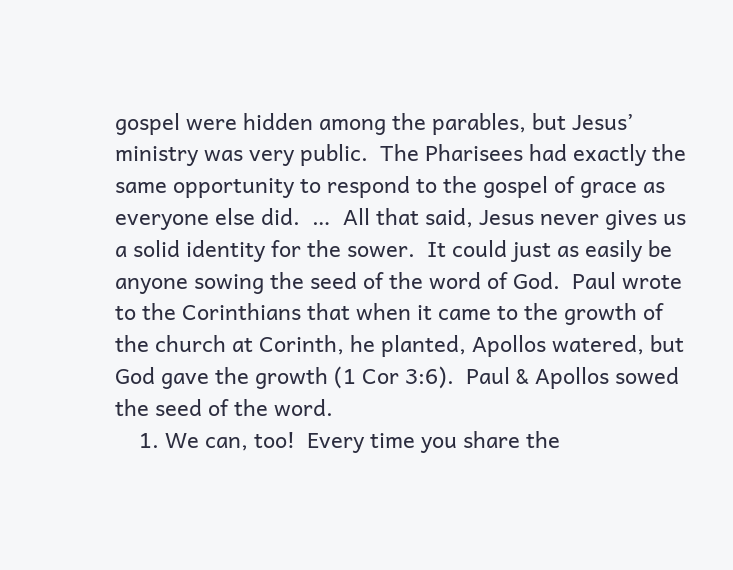gospel were hidden among the parables, but Jesus’ ministry was very public.  The Pharisees had exactly the same opportunity to respond to the gospel of grace as everyone else did.  …  All that said, Jesus never gives us a solid identity for the sower.  It could just as easily be anyone sowing the seed of the word of God.  Paul wrote to the Corinthians that when it came to the growth of the church at Corinth, he planted, Apollos watered, but God gave the growth (1 Cor 3:6).  Paul & Apollos sowed the seed of the word.
    1. We can, too!  Every time you share the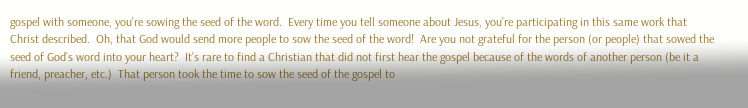gospel with someone, you’re sowing the seed of the word.  Every time you tell someone about Jesus, you’re participating in this same work that Christ described.  Oh, that God would send more people to sow the seed of the word!  Are you not grateful for the person (or people) that sowed the seed of God’s word into your heart?  It’s rare to find a Christian that did not first hear the gospel because of the words of another person (be it a friend, preacher, etc.)  That person took the time to sow the seed of the gospel to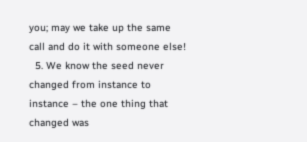you; may we take up the same call and do it with someone else!
  5. We know the seed never changed from instance to instance – the one thing that changed was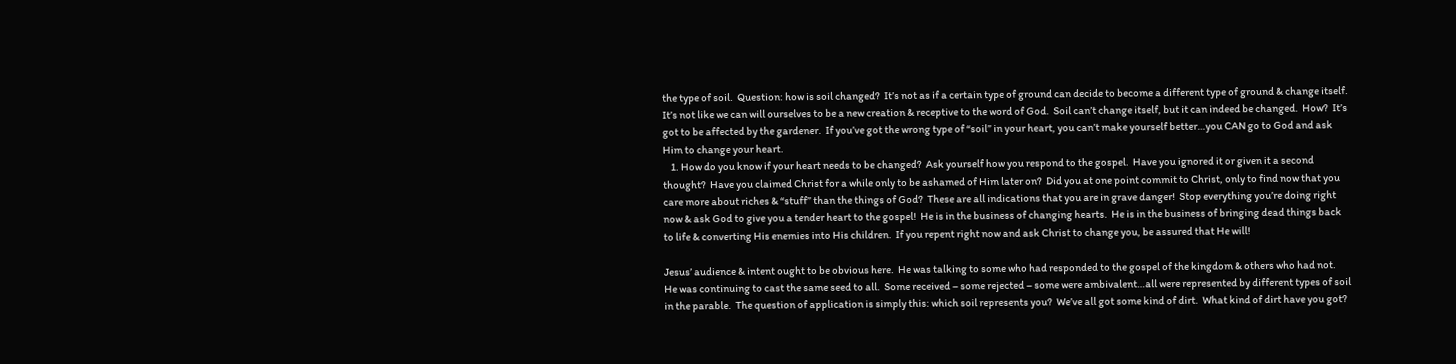the type of soil.  Question: how is soil changed?  It’s not as if a certain type of ground can decide to become a different type of ground & change itself.  It’s not like we can will ourselves to be a new creation & receptive to the word of God.  Soil can’t change itself, but it can indeed be changed.  How?  It’s got to be affected by the gardener.  If you’ve got the wrong type of “soil” in your heart, you can’t make yourself better…you CAN go to God and ask Him to change your heart.
    1. How do you know if your heart needs to be changed?  Ask yourself how you respond to the gospel.  Have you ignored it or given it a second thought?  Have you claimed Christ for a while only to be ashamed of Him later on?  Did you at one point commit to Christ, only to find now that you care more about riches & “stuff” than the things of God?  These are all indications that you are in grave danger!  Stop everything you’re doing right now & ask God to give you a tender heart to the gospel!  He is in the business of changing hearts.  He is in the business of bringing dead things back to life & converting His enemies into His children.  If you repent right now and ask Christ to change you, be assured that He will!

Jesus’ audience & intent ought to be obvious here.  He was talking to some who had responded to the gospel of the kingdom & others who had not.  He was continuing to cast the same seed to all.  Some received – some rejected – some were ambivalent…all were represented by different types of soil in the parable.  The question of application is simply this: which soil represents you?  We’ve all got some kind of dirt.  What kind of dirt have you got?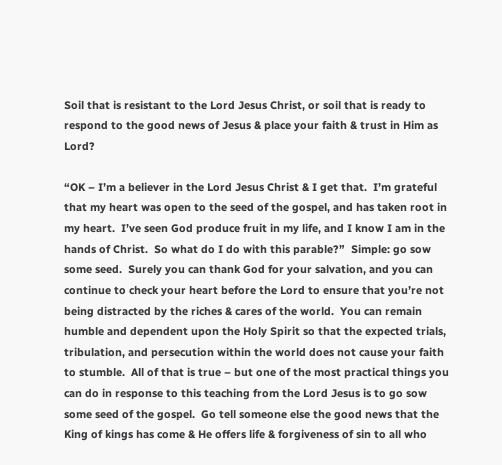Soil that is resistant to the Lord Jesus Christ, or soil that is ready to respond to the good news of Jesus & place your faith & trust in Him as Lord?

“OK – I’m a believer in the Lord Jesus Christ & I get that.  I’m grateful that my heart was open to the seed of the gospel, and has taken root in my heart.  I’ve seen God produce fruit in my life, and I know I am in the hands of Christ.  So what do I do with this parable?”  Simple: go sow some seed.  Surely you can thank God for your salvation, and you can continue to check your heart before the Lord to ensure that you’re not being distracted by the riches & cares of the world.  You can remain humble and dependent upon the Holy Spirit so that the expected trials, tribulation, and persecution within the world does not cause your faith to stumble.  All of that is true – but one of the most practical things you can do in response to this teaching from the Lord Jesus is to go sow some seed of the gospel.  Go tell someone else the good news that the King of kings has come & He offers life & forgiveness of sin to all who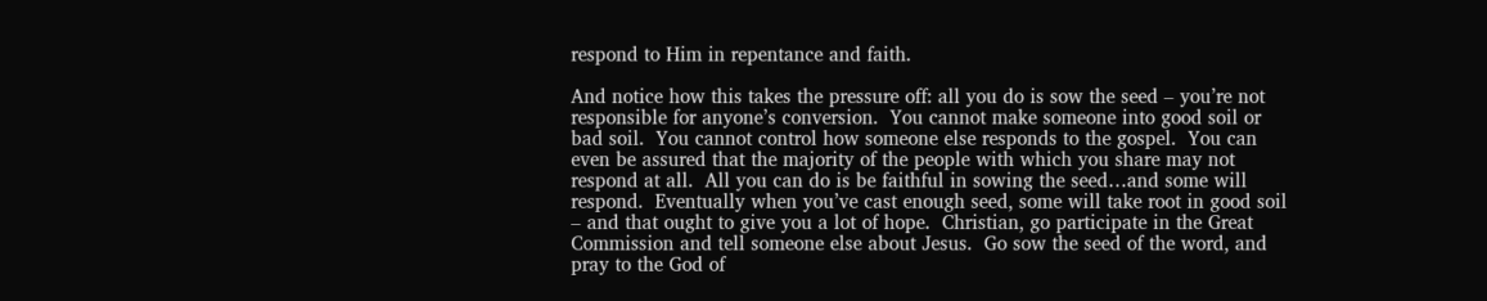respond to Him in repentance and faith.

And notice how this takes the pressure off: all you do is sow the seed – you’re not responsible for anyone’s conversion.  You cannot make someone into good soil or bad soil.  You cannot control how someone else responds to the gospel.  You can even be assured that the majority of the people with which you share may not respond at all.  All you can do is be faithful in sowing the seed…and some will respond.  Eventually when you’ve cast enough seed, some will take root in good soil – and that ought to give you a lot of hope.  Christian, go participate in the Great Commission and tell someone else about Jesus.  Go sow the seed of the word, and pray to the God of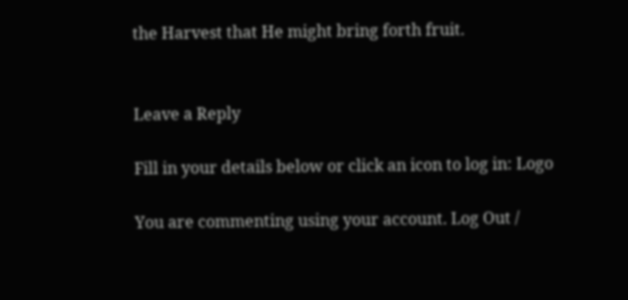the Harvest that He might bring forth fruit.


Leave a Reply

Fill in your details below or click an icon to log in: Logo

You are commenting using your account. Log Out /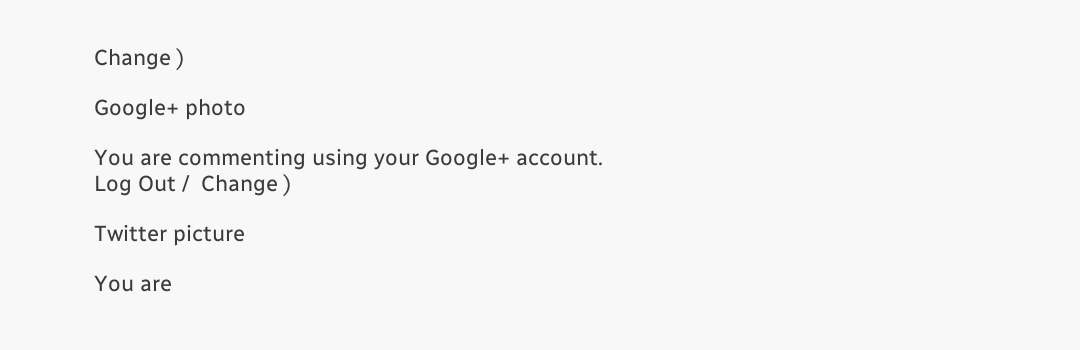Change )

Google+ photo

You are commenting using your Google+ account. Log Out /  Change )

Twitter picture

You are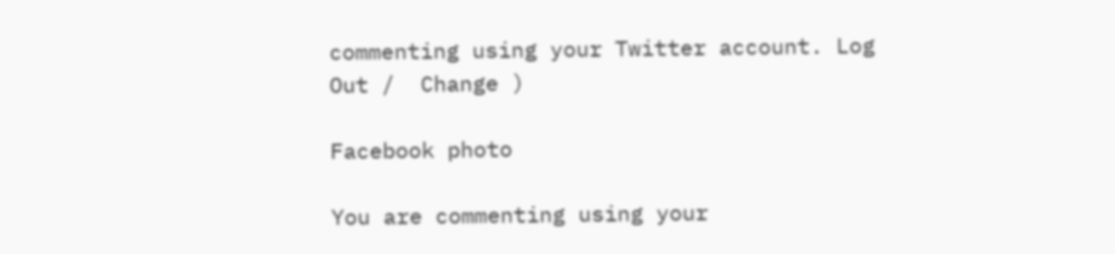commenting using your Twitter account. Log Out /  Change )

Facebook photo

You are commenting using your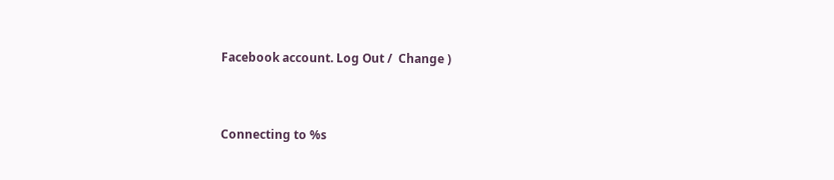Facebook account. Log Out /  Change )


Connecting to %s